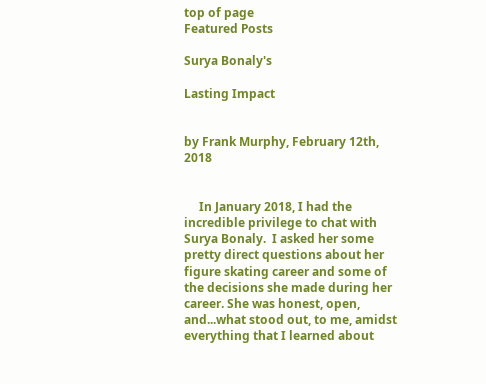top of page
Featured Posts

Surya Bonaly's

Lasting Impact


by Frank Murphy, February 12th, 2018


     In January 2018, I had the incredible privilege to chat with Surya Bonaly.  I asked her some pretty direct questions about her figure skating career and some of the decisions she made during her career. She was honest, open, and...what stood out, to me, amidst everything that I learned about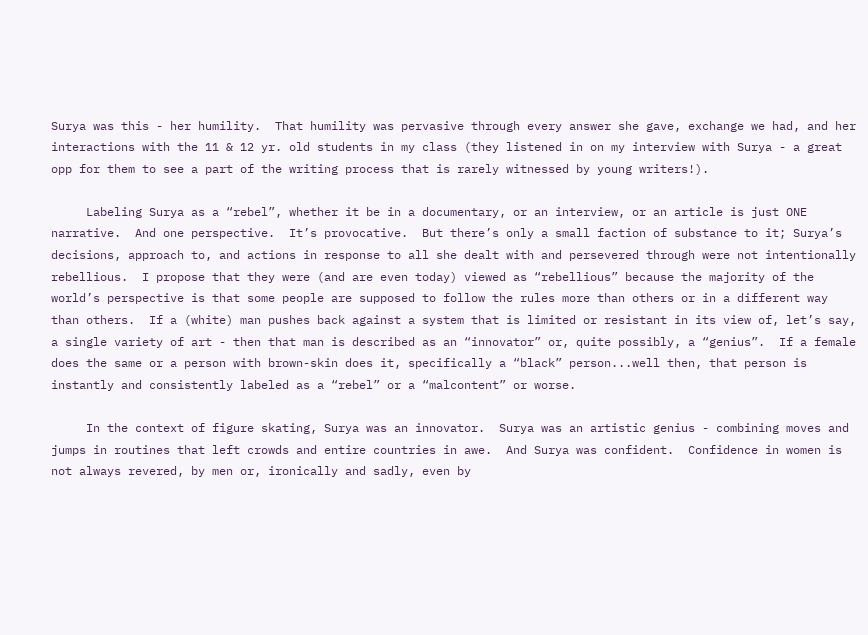Surya was this - her humility.  That humility was pervasive through every answer she gave, exchange we had, and her interactions with the 11 & 12 yr. old students in my class (they listened in on my interview with Surya - a great opp for them to see a part of the writing process that is rarely witnessed by young writers!).

     Labeling Surya as a “rebel”, whether it be in a documentary, or an interview, or an article is just ONE narrative.  And one perspective.  It’s provocative.  But there’s only a small faction of substance to it; Surya’s decisions, approach to, and actions in response to all she dealt with and persevered through were not intentionally rebellious.  I propose that they were (and are even today) viewed as “rebellious” because the majority of the world’s perspective is that some people are supposed to follow the rules more than others or in a different way than others.  If a (white) man pushes back against a system that is limited or resistant in its view of, let’s say, a single variety of art - then that man is described as an “innovator” or, quite possibly, a “genius”.  If a female does the same or a person with brown-skin does it, specifically a “black” person...well then, that person is instantly and consistently labeled as a “rebel” or a “malcontent” or worse.

     In the context of figure skating, Surya was an innovator.  Surya was an artistic genius - combining moves and jumps in routines that left crowds and entire countries in awe.  And Surya was confident.  Confidence in women is not always revered, by men or, ironically and sadly, even by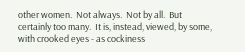other women.  Not always.  Not by all.  But certainly too many.  It is, instead, viewed, by some, with crooked eyes - as cockiness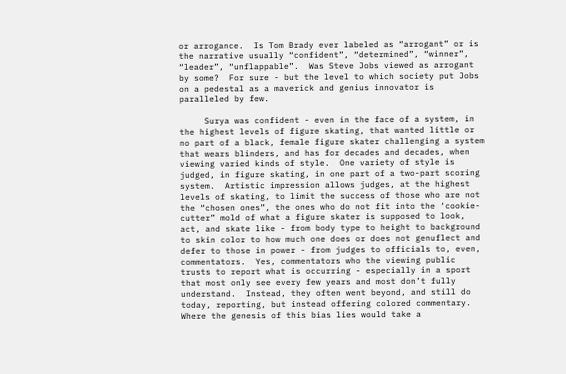or arrogance.  Is Tom Brady ever labeled as “arrogant” or is the narrative usually “confident”, “determined”, “winner”, “leader”, “unflappable”.  Was Steve Jobs viewed as arrogant by some?  For sure - but the level to which society put Jobs on a pedestal as a maverick and genius innovator is paralleled by few.

     Surya was confident - even in the face of a system, in the highest levels of figure skating, that wanted little or no part of a black, female figure skater challenging a system that wears blinders, and has for decades and decades, when viewing varied kinds of style.  One variety of style is judged, in figure skating, in one part of a two-part scoring system.  Artistic impression allows judges, at the highest levels of skating, to limit the success of those who are not the “chosen ones”, the ones who do not fit into the ‘cookie-cutter” mold of what a figure skater is supposed to look, act, and skate like - from body type to height to background to skin color to how much one does or does not genuflect and defer to those in power - from judges to officials to, even, commentators.  Yes, commentators who the viewing public trusts to report what is occurring - especially in a sport that most only see every few years and most don’t fully understand.  Instead, they often went beyond, and still do today, reporting, but instead offering colored commentary.  Where the genesis of this bias lies would take a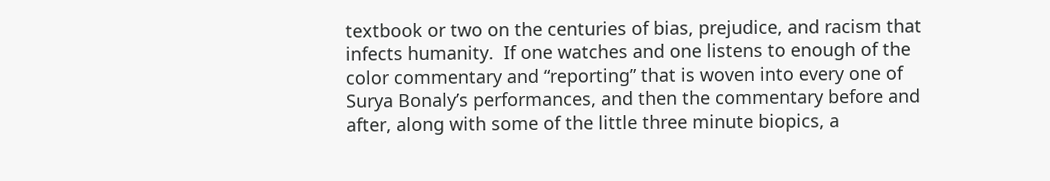textbook or two on the centuries of bias, prejudice, and racism that infects humanity.  If one watches and one listens to enough of the color commentary and “reporting” that is woven into every one of Surya Bonaly’s performances, and then the commentary before and after, along with some of the little three minute biopics, a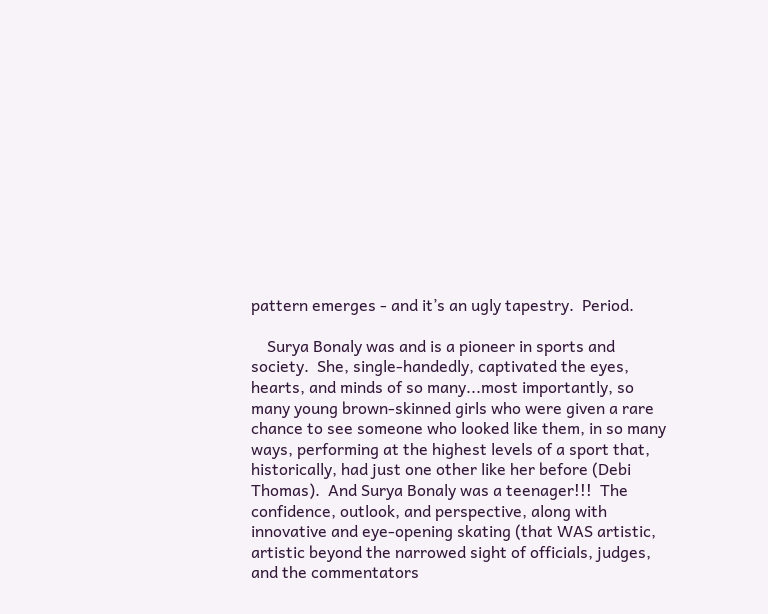pattern emerges - and it’s an ugly tapestry.  Period.

    Surya Bonaly was and is a pioneer in sports and society.  She, single-handedly, captivated the eyes, hearts, and minds of so many...most importantly, so many young brown-skinned girls who were given a rare chance to see someone who looked like them, in so many ways, performing at the highest levels of a sport that, historically, had just one other like her before (Debi Thomas).  And Surya Bonaly was a teenager!!!  The confidence, outlook, and perspective, along with innovative and eye-opening skating (that WAS artistic, artistic beyond the narrowed sight of officials, judges, and the commentators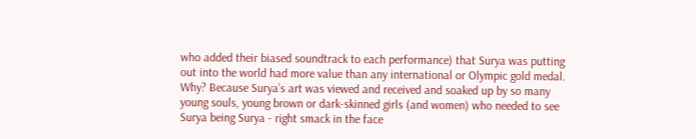who added their biased soundtrack to each performance) that Surya was putting out into the world had more value than any international or Olympic gold medal.  Why? Because Surya’s art was viewed and received and soaked up by so many young souls, young brown or dark-skinned girls (and women) who needed to see Surya being Surya - right smack in the face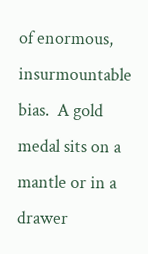of enormous, insurmountable bias.  A gold medal sits on a mantle or in a drawer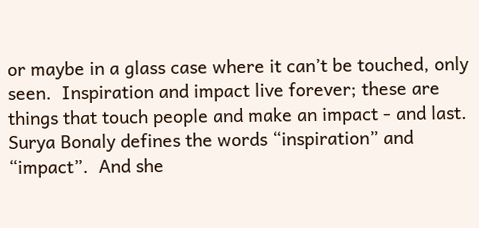or maybe in a glass case where it can’t be touched, only seen.  Inspiration and impact live forever; these are things that touch people and make an impact - and last.  Surya Bonaly defines the words “inspiration” and “impact”.  And she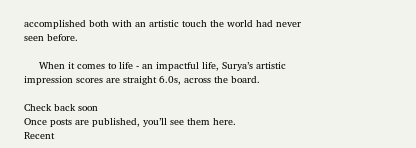accomplished both with an artistic touch the world had never seen before.

     When it comes to life - an impactful life, Surya’s artistic impression scores are straight 6.0s, across the board.

Check back soon
Once posts are published, you’ll see them here.
Recent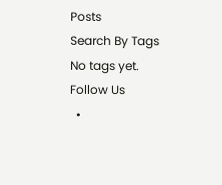Posts
Search By Tags
No tags yet.
Follow Us
  •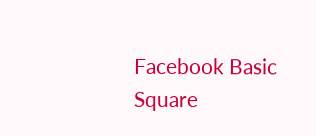Facebook Basic Square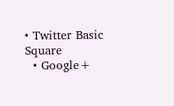• Twitter Basic Square
  • Google+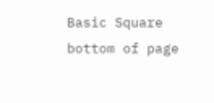Basic Square
bottom of page